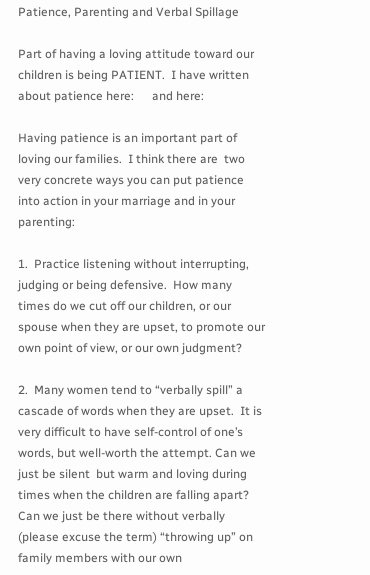Patience, Parenting and Verbal Spillage

Part of having a loving attitude toward our children is being PATIENT.  I have written about patience here:      and here:

Having patience is an important part of loving our families.  I think there are  two very concrete ways you can put patience into action in your marriage and in your parenting:

1.  Practice listening without interrupting, judging or being defensive.  How many times do we cut off our children, or our spouse when they are upset, to promote our own point of view, or our own judgment?

2.  Many women tend to “verbally spill” a cascade of words when they are upset.  It is very difficult to have self-control of one’s words, but well-worth the attempt. Can we just be silent  but warm and loving during times when the children are falling apart?  Can we just be there without verbally (please excuse the term) “throwing up” on family members with our own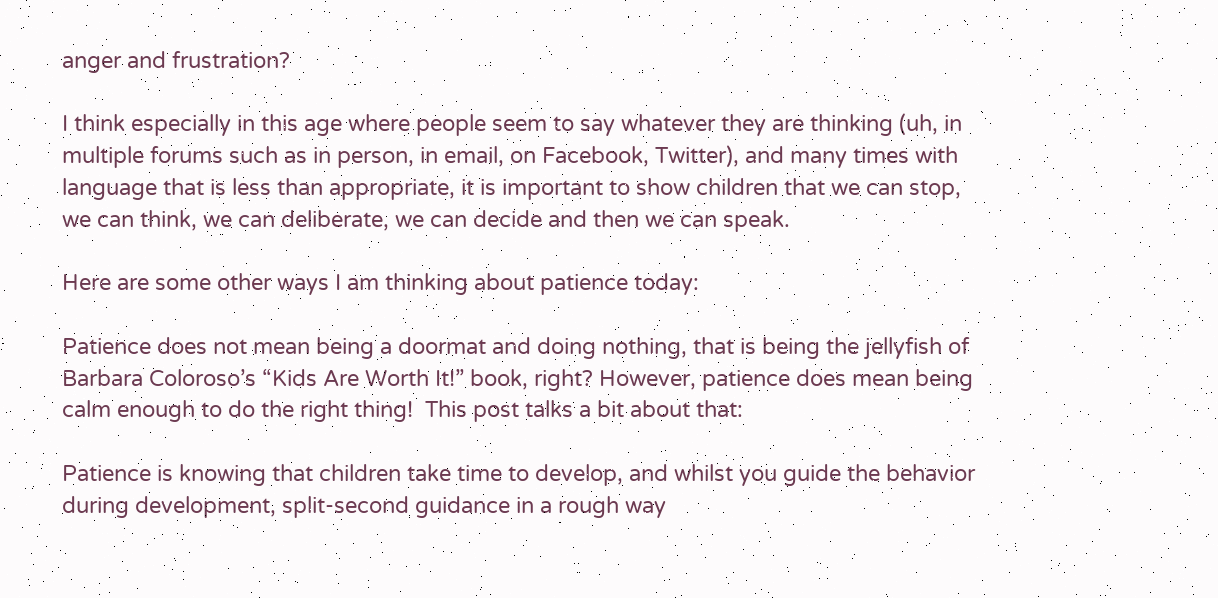anger and frustration?

I think especially in this age where people seem to say whatever they are thinking (uh, in multiple forums such as in person, in email, on Facebook, Twitter), and many times with language that is less than appropriate, it is important to show children that we can stop, we can think, we can deliberate, we can decide and then we can speak.

Here are some other ways I am thinking about patience today:

Patience does not mean being a doormat and doing nothing, that is being the jellyfish of Barbara Coloroso’s “Kids Are Worth It!” book, right? However, patience does mean being calm enough to do the right thing!  This post talks a bit about that:

Patience is knowing that children take time to develop, and whilst you guide the behavior during development, split-second guidance in a rough way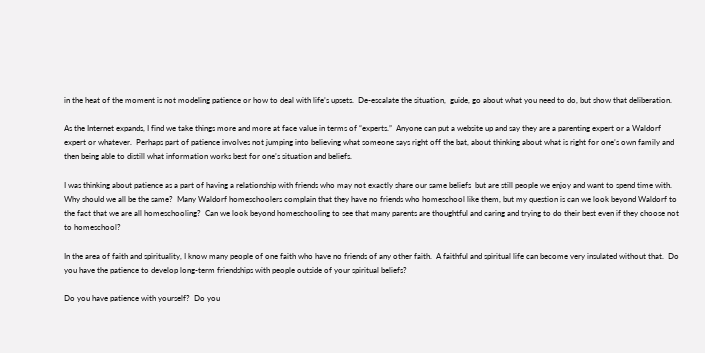in the heat of the moment is not modeling patience or how to deal with life’s upsets.  De-escalate the situation,  guide, go about what you need to do, but show that deliberation.

As the Internet expands, I find we take things more and more at face value in terms of “experts.”  Anyone can put a website up and say they are a parenting expert or a Waldorf expert or whatever.  Perhaps part of patience involves not jumping into believing what someone says right off the bat, about thinking about what is right for one’s own family and then being able to distill what information works best for one’s situation and beliefs.

I was thinking about patience as a part of having a relationship with friends who may not exactly share our same beliefs  but are still people we enjoy and want to spend time with.  Why should we all be the same?  Many Waldorf homeschoolers complain that they have no friends who homeschool like them, but my question is can we look beyond Waldorf to the fact that we are all homeschooling?  Can we look beyond homeschooling to see that many parents are thoughtful and caring and trying to do their best even if they choose not to homeschool?

In the area of faith and spirituality, I know many people of one faith who have no friends of any other faith.  A faithful and spiritual life can become very insulated without that.  Do you have the patience to develop long-term friendships with people outside of your spiritual beliefs?

Do you have patience with yourself?  Do you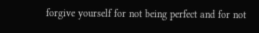forgive yourself for not being perfect and for not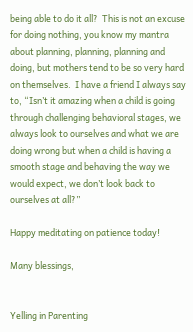being able to do it all?  This is not an excuse for doing nothing, you know my mantra about planning, planning, planning and doing, but mothers tend to be so very hard on themselves.  I have a friend I always say to, “Isn’t it amazing when a child is going through challenging behavioral stages, we always look to ourselves and what we are doing wrong but when a child is having a smooth stage and behaving the way we would expect, we don’t look back to ourselves at all?”

Happy meditating on patience today!

Many blessings,


Yelling in Parenting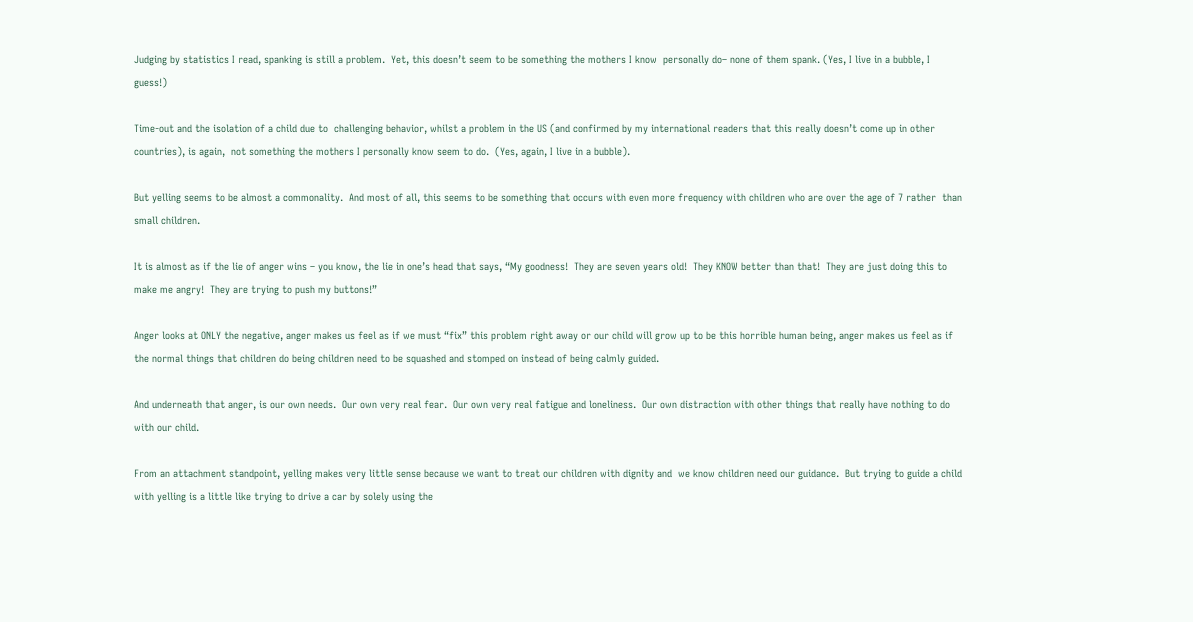Judging by statistics I read, spanking is still a problem.  Yet, this doesn’t seem to be something the mothers I know  personally do– none of them spank. (Yes, I live in a bubble, I guess!)

Time-out and the isolation of a child due to  challenging behavior, whilst a problem in the US (and confirmed by my international readers that this really doesn’t come up in other countries), is again,  not something the mothers I personally know seem to do.  (Yes, again, I live in a bubble).

But yelling seems to be almost a commonality.  And most of all, this seems to be something that occurs with even more frequency with children who are over the age of 7 rather  than small children.

It is almost as if the lie of anger wins – you know, the lie in one’s head that says, “My goodness!  They are seven years old!  They KNOW better than that!  They are just doing this to make me angry!  They are trying to push my buttons!”

Anger looks at ONLY the negative, anger makes us feel as if we must “fix” this problem right away or our child will grow up to be this horrible human being, anger makes us feel as if the normal things that children do being children need to be squashed and stomped on instead of being calmly guided.

And underneath that anger, is our own needs.  Our own very real fear.  Our own very real fatigue and loneliness.  Our own distraction with other things that really have nothing to do with our child.

From an attachment standpoint, yelling makes very little sense because we want to treat our children with dignity and  we know children need our guidance.  But trying to guide a child with yelling is a little like trying to drive a car by solely using the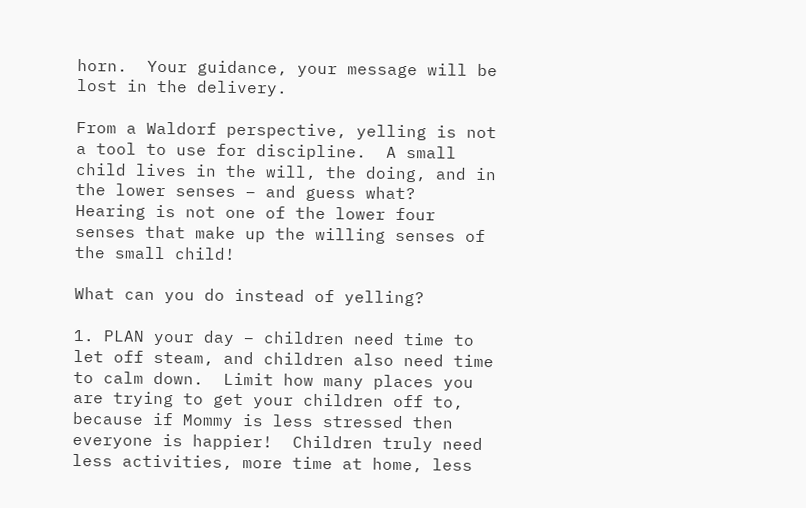horn.  Your guidance, your message will be lost in the delivery.

From a Waldorf perspective, yelling is not a tool to use for discipline.  A small child lives in the will, the doing, and in the lower senses – and guess what?  Hearing is not one of the lower four senses that make up the willing senses of the small child!

What can you do instead of yelling?

1. PLAN your day – children need time to let off steam, and children also need time to calm down.  Limit how many places you are trying to get your children off to, because if Mommy is less stressed then everyone is happier!  Children truly need less activities, more time at home, less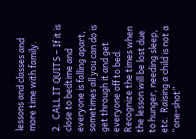lessons and classes and more time with family.

2.  CALL IT QUITS – If it is close to bedtime and everyone is falling apart, sometimes all you can do is get through it and get everyone off to bed.  Recognize the times when the lesson will be lost due to hunger, needing sleep, etc.  Raising a child is not a “one-shot”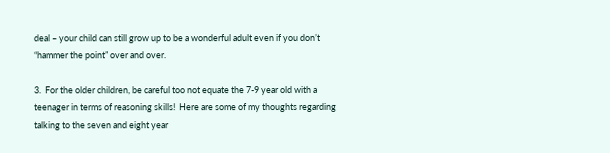deal – your child can still grow up to be a wonderful adult even if you don’t “hammer the point” over and over.

3.  For the older children, be careful too not equate the 7-9 year old with a teenager in terms of reasoning skills!  Here are some of my thoughts regarding talking to the seven and eight year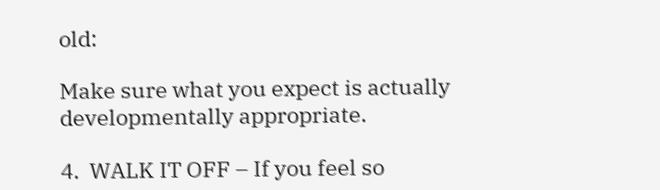old:

Make sure what you expect is actually developmentally appropriate.

4.  WALK IT OFF – If you feel so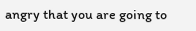angry that you are going to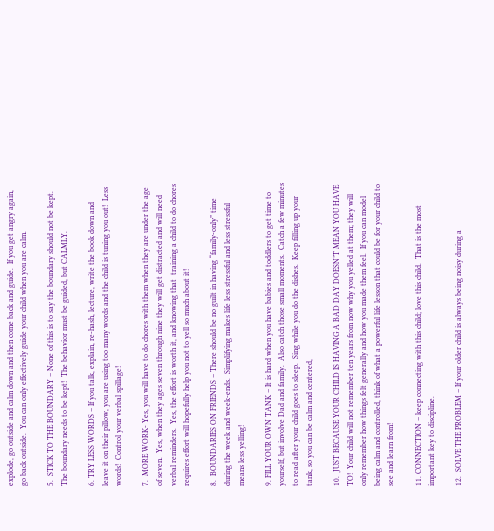explode, go outside and calm down and then come back and guide.  If you get angry again, go back outside.  You can only effectively guide your child when you are calm.

5.  STICK TO THE BOUNDARY – None of this is to say the boundary should not be kept.  The boundary needs to be kept!  The behavior must be guided, but CALMLY.

6. TRY LESS WORDS – If you talk, explain, re-hash, lecture, write the book down and leave it on their pillow, you are using too many words and the child is tuning you out!  Less words!  Control your verbal spillage!

7.  MORE WORK- Yes, you will have to do chores with them when they are under the age of seven.  Yes, when they ages seven through nine they will get distracted and will need verbal reminders.  Yes, the effort is worth it, and knowing that  training a child to do chores requires effort will hopefully help you not to yell so much about it!

8.  BOUNDARIES ON FRIENDS – There should be no guilt in having “family-only” time during the week and week-ends.  Simplifying makes life less stressful and less stressful means less yelling!

9. FILL YOUR OWN TANK – It is hard when you have babies and toddlers to get time to yourself, but involve Dad and family.  Also catch those small moments.  Catch a few minutes to read after your child goes to sleep.  Sing while you do the dishes.  Keep filling up your tank, so you can be calm and centered,

10.  JUST BECAUSE YOUR CHILD IS HAVING A BAD DAY DOESN’T MEAN YOU HAVE TO!  Your child will not remember ten years from now why you yelled at them; they will only remember how things felt generally and how you made them feel.  If you can model being calm and controlled, think of what a powerful life lesson that could be for your child to see and learn from!

11. CONNECTION – keep connecting with this child; love this child.  That is the most important key to discipline.

12.  SOLVE THE PROBLEM – If your older child is always being noisy during a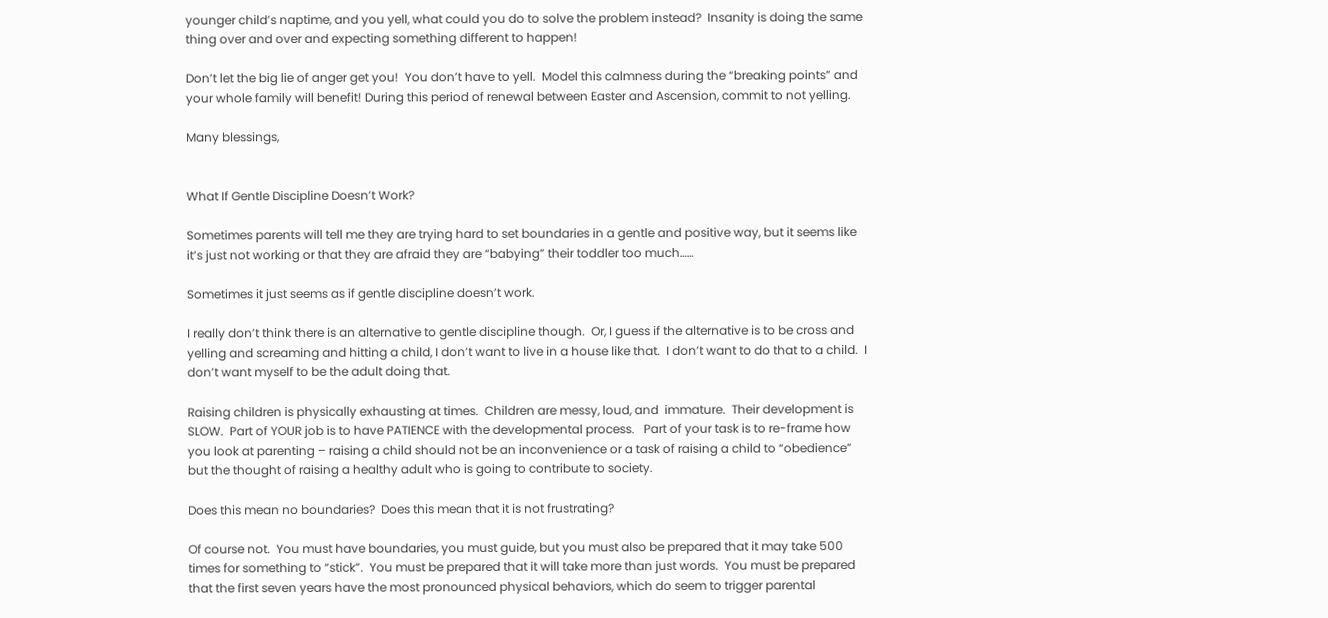younger child’s naptime, and you yell, what could you do to solve the problem instead?  Insanity is doing the same thing over and over and expecting something different to happen!

Don’t let the big lie of anger get you!  You don’t have to yell.  Model this calmness during the “breaking points” and your whole family will benefit! During this period of renewal between Easter and Ascension, commit to not yelling.

Many blessings,


What If Gentle Discipline Doesn’t Work?

Sometimes parents will tell me they are trying hard to set boundaries in a gentle and positive way, but it seems like it’s just not working or that they are afraid they are “babying” their toddler too much……

Sometimes it just seems as if gentle discipline doesn’t work.

I really don’t think there is an alternative to gentle discipline though.  Or, I guess if the alternative is to be cross and yelling and screaming and hitting a child, I don’t want to live in a house like that.  I don’t want to do that to a child.  I don’t want myself to be the adult doing that.

Raising children is physically exhausting at times.  Children are messy, loud, and  immature.  Their development is SLOW.  Part of YOUR job is to have PATIENCE with the developmental process.   Part of your task is to re-frame how you look at parenting – raising a child should not be an inconvenience or a task of raising a child to “obedience”  but the thought of raising a healthy adult who is going to contribute to society.

Does this mean no boundaries?  Does this mean that it is not frustrating?

Of course not.  You must have boundaries, you must guide, but you must also be prepared that it may take 500 times for something to “stick”.  You must be prepared that it will take more than just words.  You must be prepared that the first seven years have the most pronounced physical behaviors, which do seem to trigger parental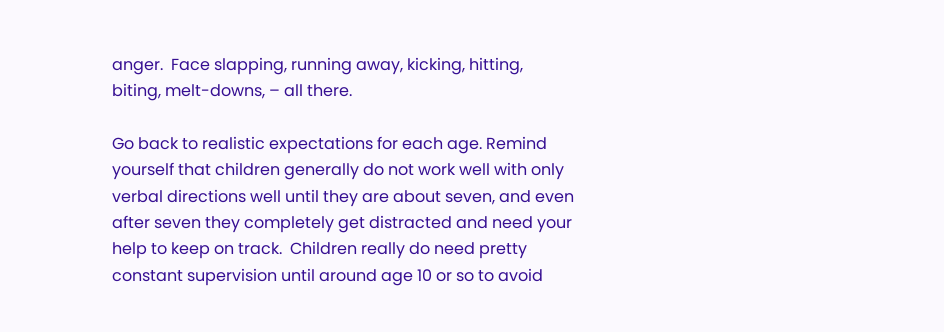anger.  Face slapping, running away, kicking, hitting, biting, melt-downs, – all there.

Go back to realistic expectations for each age. Remind yourself that children generally do not work well with only  verbal directions well until they are about seven, and even after seven they completely get distracted and need your help to keep on track.  Children really do need pretty constant supervision until around age 10 or so to avoid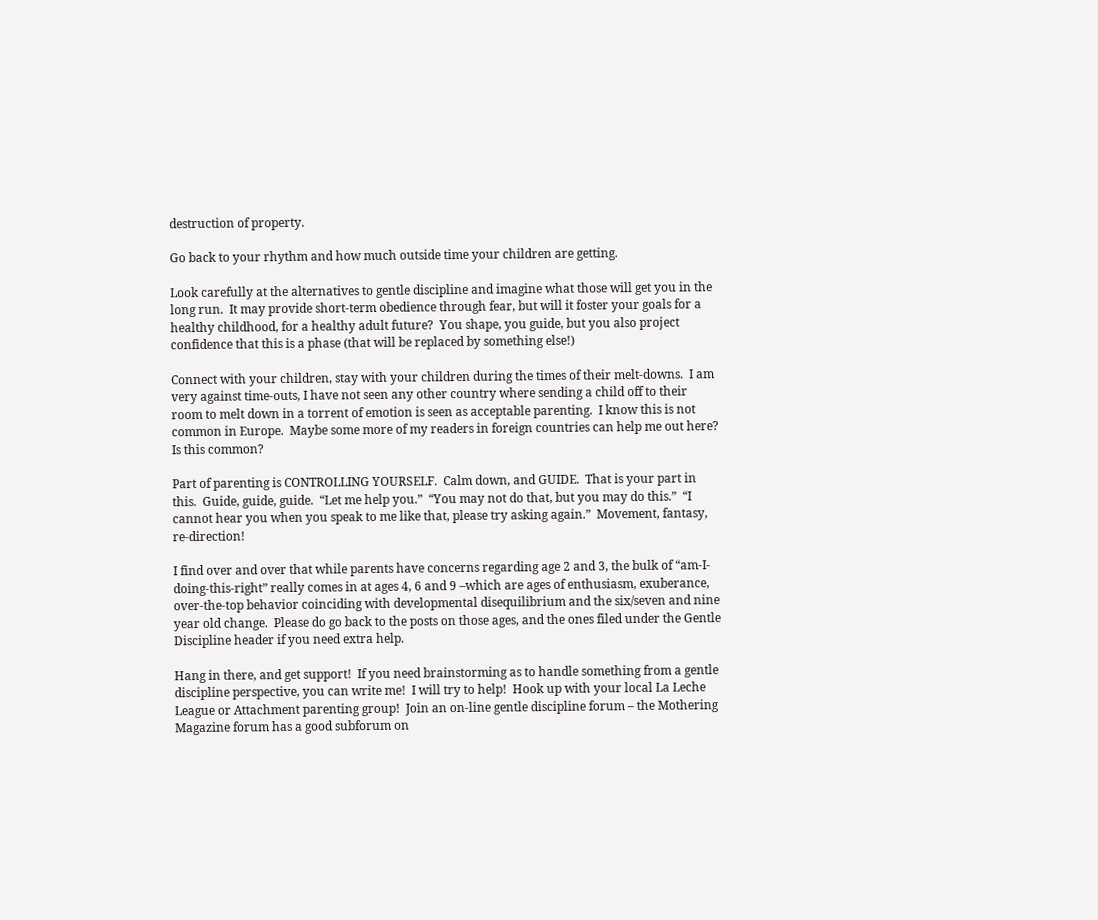destruction of property.

Go back to your rhythm and how much outside time your children are getting.

Look carefully at the alternatives to gentle discipline and imagine what those will get you in the long run.  It may provide short-term obedience through fear, but will it foster your goals for a healthy childhood, for a healthy adult future?  You shape, you guide, but you also project confidence that this is a phase (that will be replaced by something else!)

Connect with your children, stay with your children during the times of their melt-downs.  I am very against time-outs, I have not seen any other country where sending a child off to their room to melt down in a torrent of emotion is seen as acceptable parenting.  I know this is not common in Europe.  Maybe some more of my readers in foreign countries can help me out here?  Is this common?

Part of parenting is CONTROLLING YOURSELF.  Calm down, and GUIDE.  That is your part in this.  Guide, guide, guide.  “Let me help you.”  “You may not do that, but you may do this.”  “I cannot hear you when you speak to me like that, please try asking again.”  Movement, fantasy, re-direction!

I find over and over that while parents have concerns regarding age 2 and 3, the bulk of “am-I-doing-this-right” really comes in at ages 4, 6 and 9 –which are ages of enthusiasm, exuberance, over-the-top behavior coinciding with developmental disequilibrium and the six/seven and nine year old change.  Please do go back to the posts on those ages, and the ones filed under the Gentle Discipline header if you need extra help.

Hang in there, and get support!  If you need brainstorming as to handle something from a gentle discipline perspective, you can write me!  I will try to help!  Hook up with your local La Leche League or Attachment parenting group!  Join an on-line gentle discipline forum – the Mothering Magazine forum has a good subforum on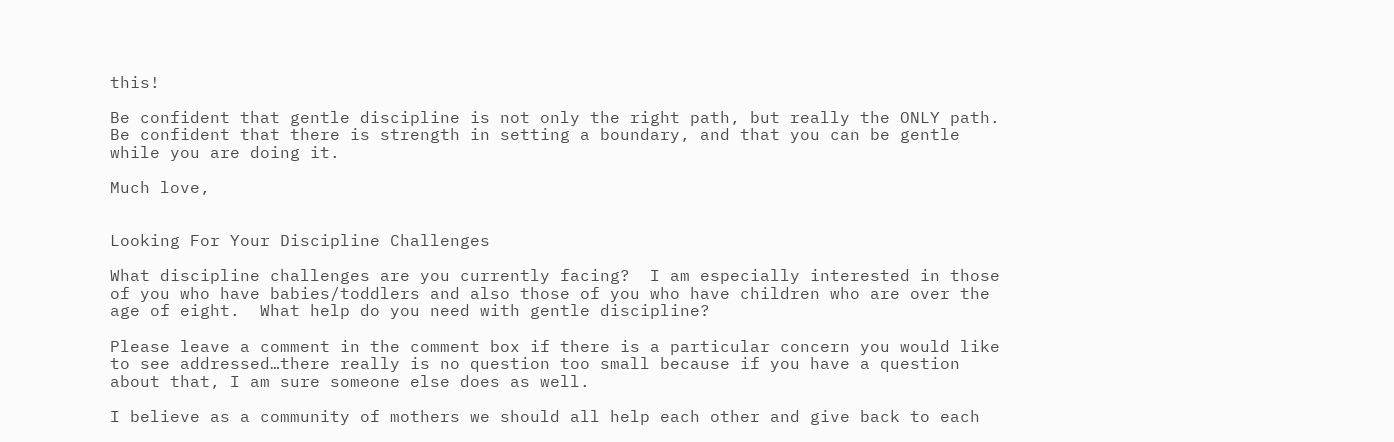this!

Be confident that gentle discipline is not only the right path, but really the ONLY path.  Be confident that there is strength in setting a boundary, and that you can be gentle while you are doing it.

Much love,


Looking For Your Discipline Challenges

What discipline challenges are you currently facing?  I am especially interested in those of you who have babies/toddlers and also those of you who have children who are over the age of eight.  What help do you need with gentle discipline?

Please leave a comment in the comment box if there is a particular concern you would like to see addressed…there really is no question too small because if you have a question about that, I am sure someone else does as well.

I believe as a community of mothers we should all help each other and give back to each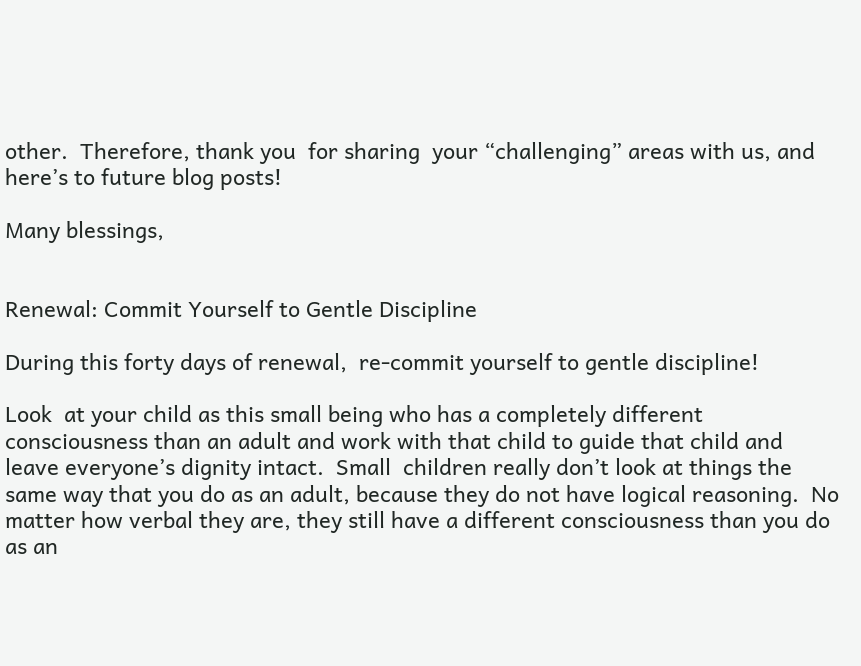other.  Therefore, thank you  for sharing  your “challenging” areas with us, and here’s to future blog posts!

Many blessings,


Renewal: Commit Yourself to Gentle Discipline

During this forty days of renewal,  re-commit yourself to gentle discipline!

Look  at your child as this small being who has a completely different consciousness than an adult and work with that child to guide that child and leave everyone’s dignity intact.  Small  children really don’t look at things the same way that you do as an adult, because they do not have logical reasoning.  No matter how verbal they are, they still have a different consciousness than you do as an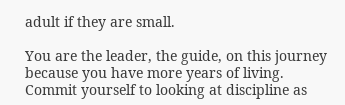adult if they are small.

You are the leader, the guide, on this journey because you have more years of living.    Commit yourself to looking at discipline as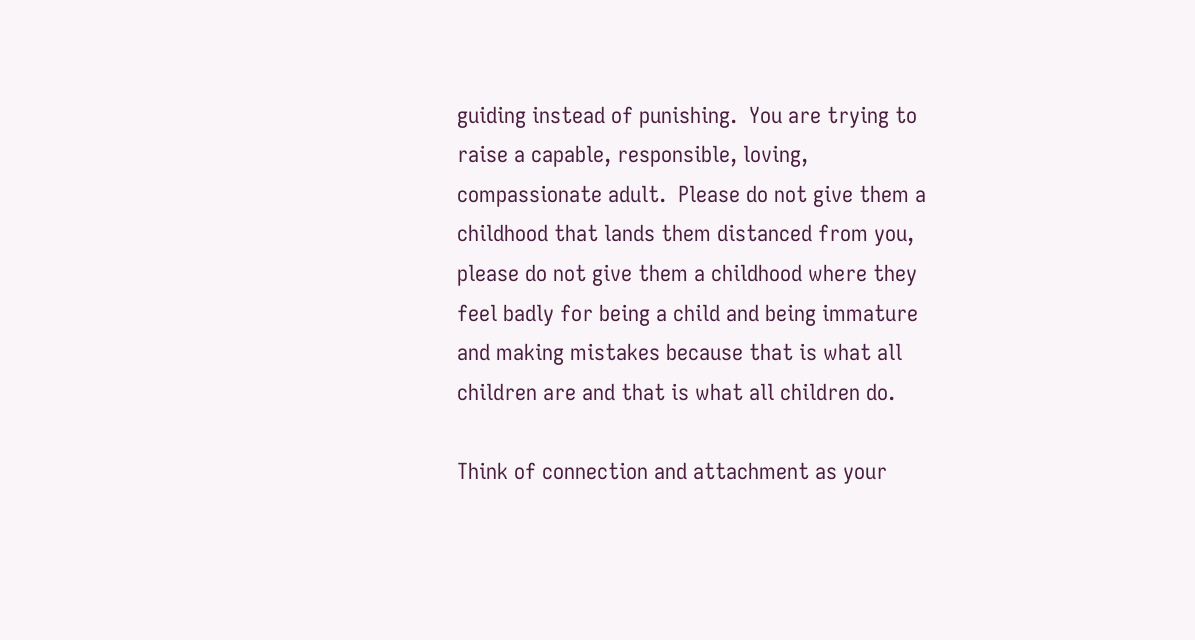guiding instead of punishing.  You are trying to raise a capable, responsible, loving, compassionate adult.  Please do not give them a childhood that lands them distanced from you, please do not give them a childhood where they feel badly for being a child and being immature and making mistakes because that is what all children are and that is what all children do.

Think of connection and attachment as your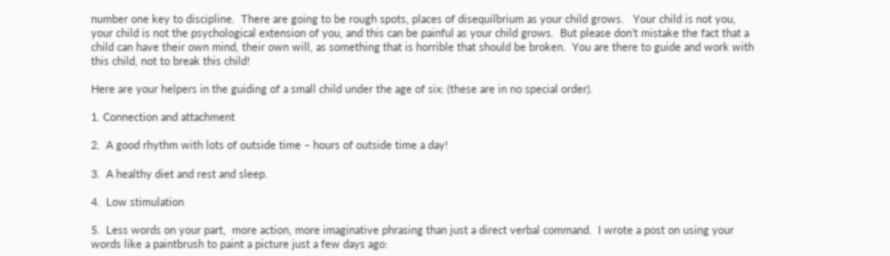number one key to discipline.  There are going to be rough spots, places of disequilbrium as your child grows.   Your child is not you, your child is not the psychological extension of you, and this can be painful as your child grows.  But please don’t mistake the fact that a child can have their own mind, their own will, as something that is horrible that should be broken.  You are there to guide and work with this child, not to break this child!

Here are your helpers in the guiding of a small child under the age of six: (these are in no special order).

1. Connection and attachment

2.  A good rhythm with lots of outside time – hours of outside time a day!

3.  A healthy diet and rest and sleep.

4.  Low stimulation

5.  Less words on your part,  more action, more imaginative phrasing than just a direct verbal command.  I wrote a post on using your words like a paintbrush to paint a picture just a few days ago: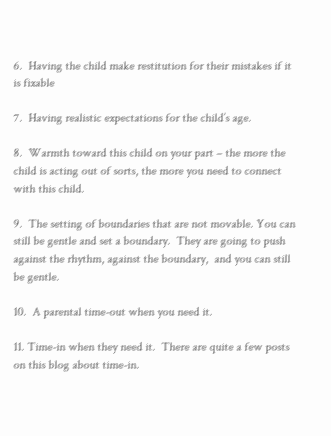6.  Having the child make restitution for their mistakes if it is fixable

7.  Having realistic expectations for the child’s age.

8.  Warmth toward this child on your part – the more the child is acting out of sorts, the more you need to connect with this child.

9.  The setting of boundaries that are not movable. You can still be gentle and set a boundary.  They are going to push against the rhythm, against the boundary,  and you can still be gentle.

10.  A parental time-out when you need it.

11. Time-in when they need it.  There are quite a few posts on this blog about time-in.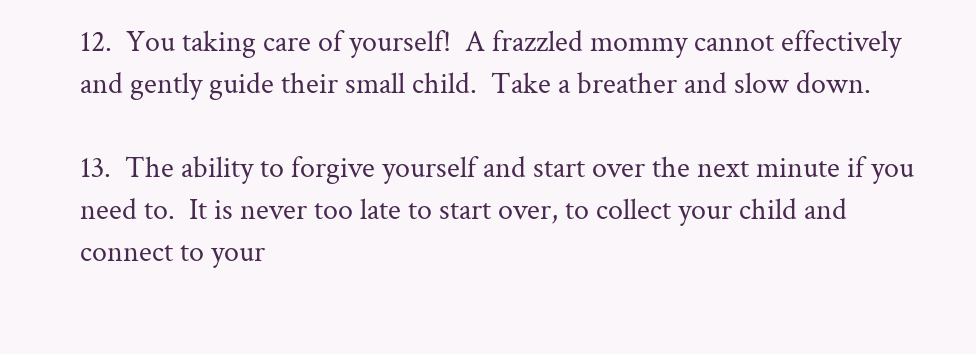12.  You taking care of yourself!  A frazzled mommy cannot effectively and gently guide their small child.  Take a breather and slow down.

13.  The ability to forgive yourself and start over the next minute if you need to.  It is never too late to start over, to collect your child and connect to your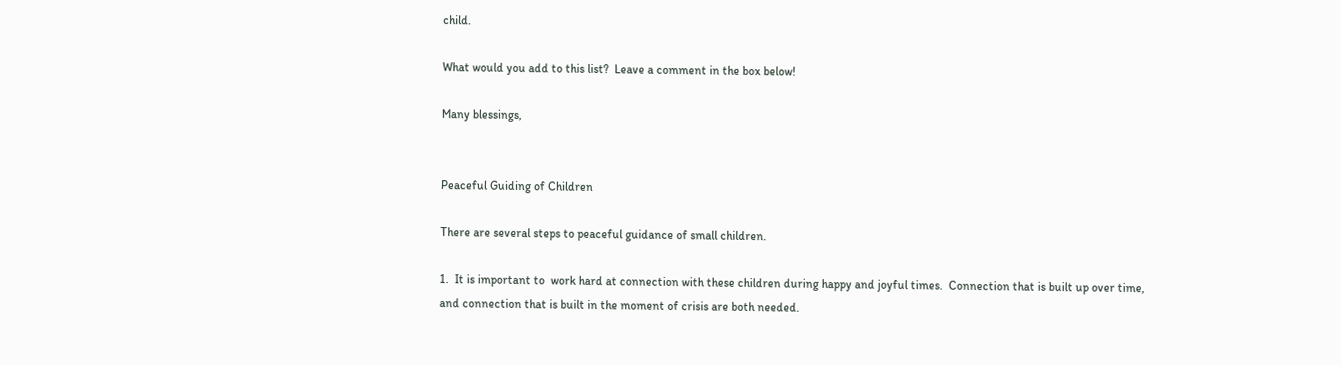child.

What would you add to this list?  Leave a comment in the box below!

Many blessings,


Peaceful Guiding of Children

There are several steps to peaceful guidance of small children.

1.  It is important to  work hard at connection with these children during happy and joyful times.  Connection that is built up over time, and connection that is built in the moment of crisis are both needed.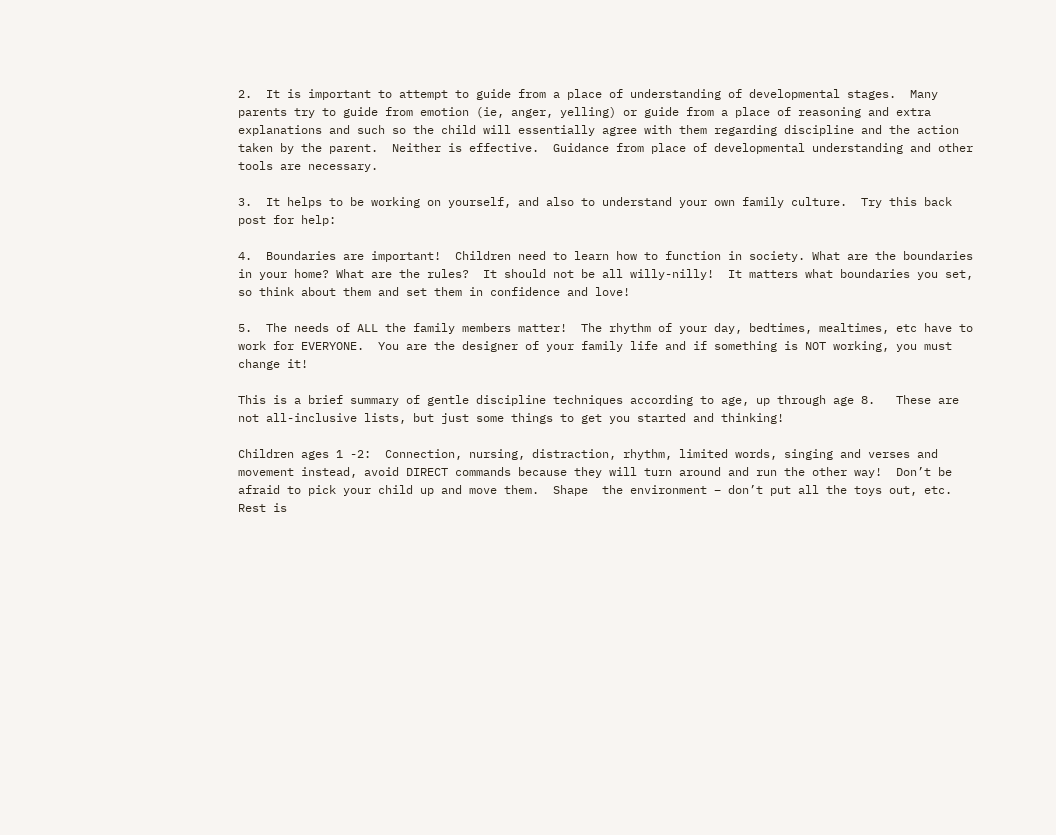2.  It is important to attempt to guide from a place of understanding of developmental stages.  Many parents try to guide from emotion (ie, anger, yelling) or guide from a place of reasoning and extra explanations and such so the child will essentially agree with them regarding discipline and the action taken by the parent.  Neither is effective.  Guidance from place of developmental understanding and other tools are necessary.

3.  It helps to be working on yourself, and also to understand your own family culture.  Try this back post for help:

4.  Boundaries are important!  Children need to learn how to function in society. What are the boundaries in your home? What are the rules?  It should not be all willy-nilly!  It matters what boundaries you set, so think about them and set them in confidence and love!

5.  The needs of ALL the family members matter!  The rhythm of your day, bedtimes, mealtimes, etc have to work for EVERYONE.  You are the designer of your family life and if something is NOT working, you must change it!

This is a brief summary of gentle discipline techniques according to age, up through age 8.   These are not all-inclusive lists, but just some things to get you started and thinking!

Children ages 1 -2:  Connection, nursing, distraction, rhythm, limited words, singing and verses and movement instead, avoid DIRECT commands because they will turn around and run the other way!  Don’t be afraid to pick your child up and move them.  Shape  the environment – don’t put all the toys out, etc.   Rest is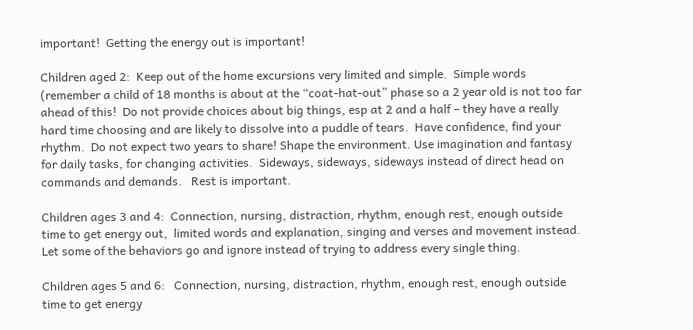important!  Getting the energy out is important!

Children aged 2:  Keep out of the home excursions very limited and simple.  Simple words (remember a child of 18 months is about at the “coat-hat-out” phase so a 2 year old is not too far ahead of this!  Do not provide choices about big things, esp at 2 and a half – they have a really hard time choosing and are likely to dissolve into a puddle of tears.  Have confidence, find your rhythm.  Do not expect two years to share! Shape the environment. Use imagination and fantasy for daily tasks, for changing activities.  Sideways, sideways, sideways instead of direct head on commands and demands.   Rest is important.

Children ages 3 and 4:  Connection, nursing, distraction, rhythm, enough rest, enough outside time to get energy out,  limited words and explanation, singing and verses and movement instead.  Let some of the behaviors go and ignore instead of trying to address every single thing.

Children ages 5 and 6:   Connection, nursing, distraction, rhythm, enough rest, enough outside time to get energy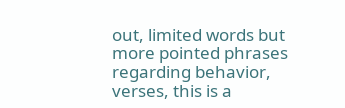out, limited words but more pointed phrases regarding behavior, verses, this is a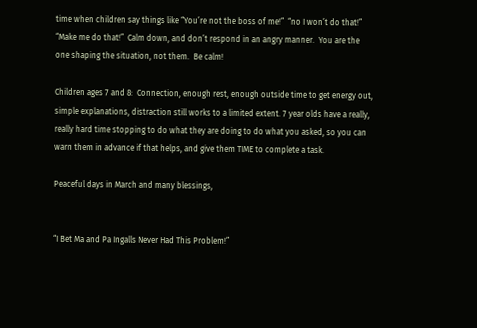time when children say things like “You’re not the boss of me!”  “no I won’t do that!”  “Make me do that!”  Calm down, and don’t respond in an angry manner.  You are the one shaping the situation, not them.  Be calm!

Children ages 7 and 8:  Connection, enough rest, enough outside time to get energy out, simple explanations, distraction still works to a limited extent. 7 year olds have a really, really hard time stopping to do what they are doing to do what you asked, so you can warn them in advance if that helps, and give them TIME to complete a task.

Peaceful days in March and many blessings,


“I Bet Ma and Pa Ingalls Never Had This Problem!”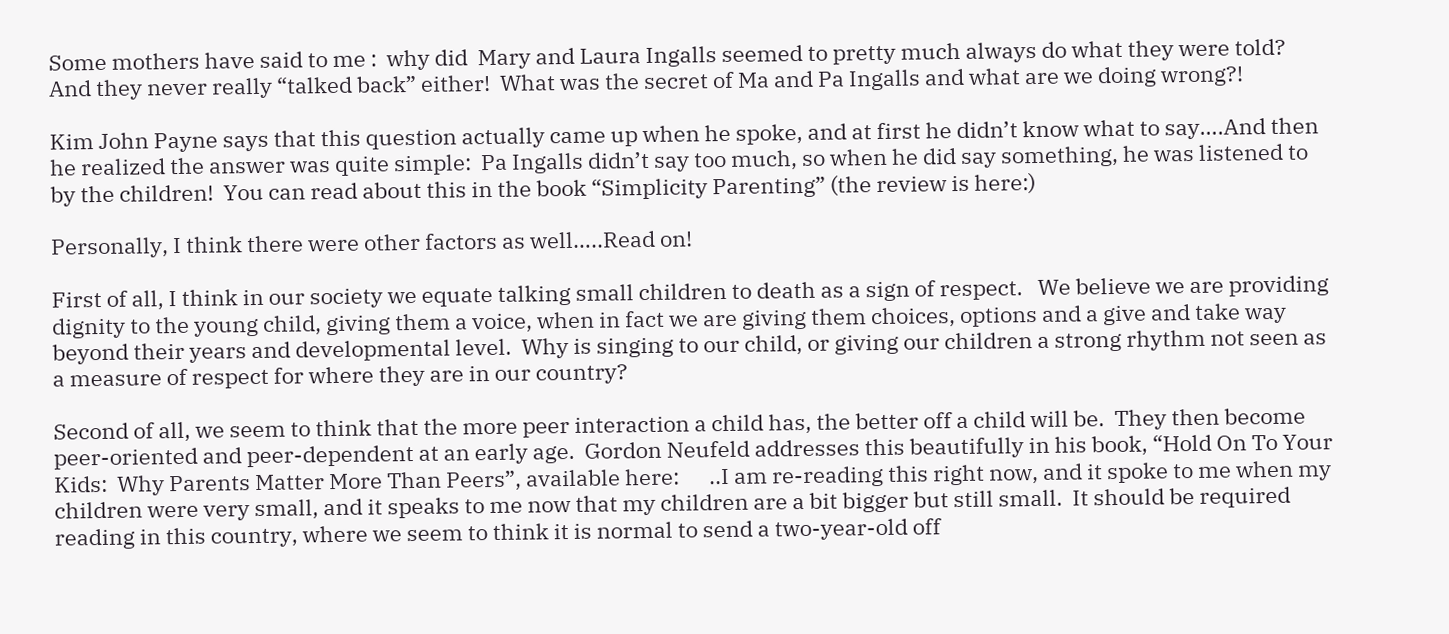Some mothers have said to me :  why did  Mary and Laura Ingalls seemed to pretty much always do what they were told?  And they never really “talked back” either!  What was the secret of Ma and Pa Ingalls and what are we doing wrong?!

Kim John Payne says that this question actually came up when he spoke, and at first he didn’t know what to say….And then he realized the answer was quite simple:  Pa Ingalls didn’t say too much, so when he did say something, he was listened to by the children!  You can read about this in the book “Simplicity Parenting” (the review is here:)

Personally, I think there were other factors as well…..Read on!

First of all, I think in our society we equate talking small children to death as a sign of respect.   We believe we are providing dignity to the young child, giving them a voice, when in fact we are giving them choices, options and a give and take way beyond their years and developmental level.  Why is singing to our child, or giving our children a strong rhythm not seen as a measure of respect for where they are in our country?

Second of all, we seem to think that the more peer interaction a child has, the better off a child will be.  They then become peer-oriented and peer-dependent at an early age.  Gordon Neufeld addresses this beautifully in his book, “Hold On To Your Kids:  Why Parents Matter More Than Peers”, available here:      ..I am re-reading this right now, and it spoke to me when my children were very small, and it speaks to me now that my children are a bit bigger but still small.  It should be required reading in this country, where we seem to think it is normal to send a two-year-old off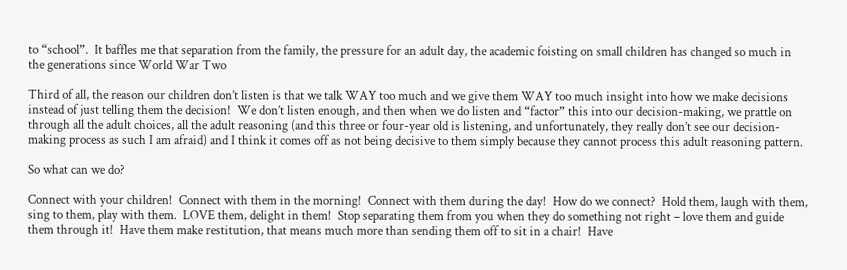to “school”.  It baffles me that separation from the family, the pressure for an adult day, the academic foisting on small children has changed so much in the generations since World War Two

Third of all, the reason our children don’t listen is that we talk WAY too much and we give them WAY too much insight into how we make decisions instead of just telling them the decision!  We don’t listen enough, and then when we do listen and “factor” this into our decision-making, we prattle on through all the adult choices, all the adult reasoning (and this three or four-year old is listening, and unfortunately, they really don’t see our decision-making process as such I am afraid) and I think it comes off as not being decisive to them simply because they cannot process this adult reasoning pattern.

So what can we do?

Connect with your children!  Connect with them in the morning!  Connect with them during the day!  How do we connect?  Hold them, laugh with them, sing to them, play with them.  LOVE them, delight in them!  Stop separating them from you when they do something not right – love them and guide them through it!  Have them make restitution, that means much more than sending them off to sit in a chair!  Have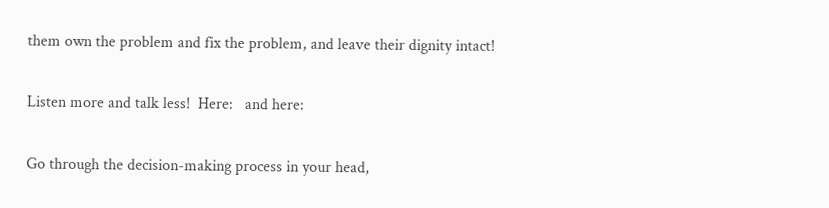them own the problem and fix the problem, and leave their dignity intact!

Listen more and talk less!  Here:   and here:

Go through the decision-making process in your head,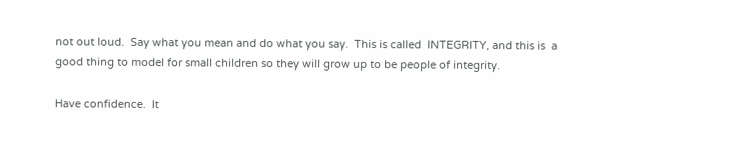not out loud.  Say what you mean and do what you say.  This is called  INTEGRITY, and this is  a good thing to model for small children so they will grow up to be people of integrity.

Have confidence.  It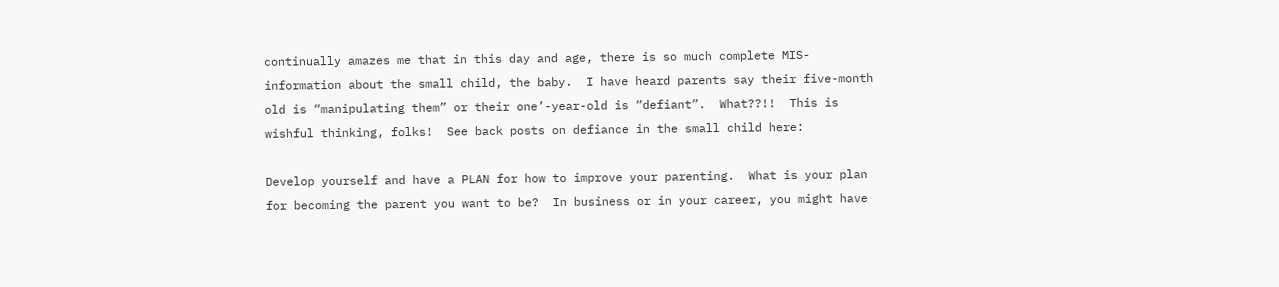continually amazes me that in this day and age, there is so much complete MIS-information about the small child, the baby.  I have heard parents say their five-month old is “manipulating them” or their one’-year-old is “defiant”.  What??!!  This is wishful thinking, folks!  See back posts on defiance in the small child here:

Develop yourself and have a PLAN for how to improve your parenting.  What is your plan for becoming the parent you want to be?  In business or in your career, you might have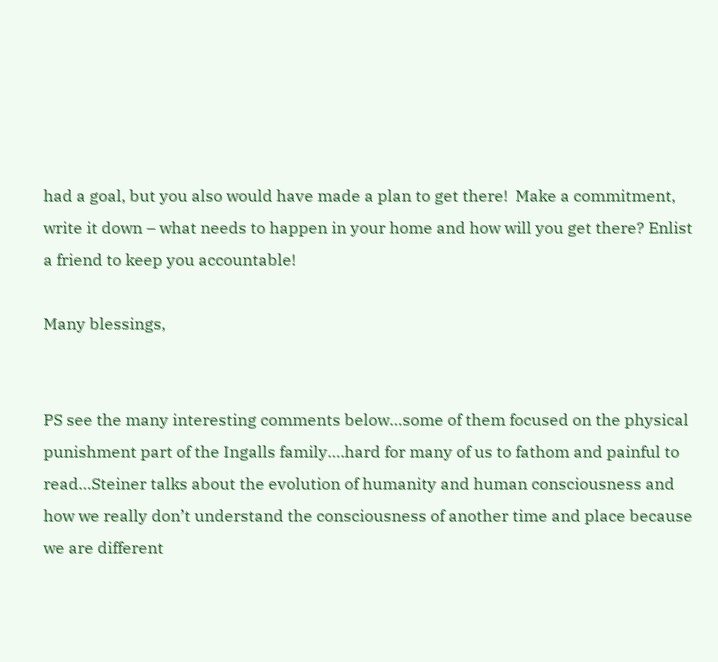had a goal, but you also would have made a plan to get there!  Make a commitment, write it down – what needs to happen in your home and how will you get there? Enlist a friend to keep you accountable!

Many blessings,


PS see the many interesting comments below…some of them focused on the physical punishment part of the Ingalls family….hard for many of us to fathom and painful to read…Steiner talks about the evolution of humanity and human consciousness and how we really don’t understand the consciousness of another time and place because we are different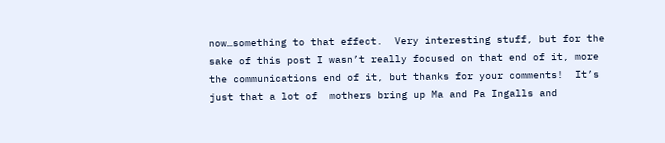now…something to that effect.  Very interesting stuff, but for the sake of this post I wasn’t really focused on that end of it, more the communications end of it, but thanks for your comments!  It’s just that a lot of  mothers bring up Ma and Pa Ingalls and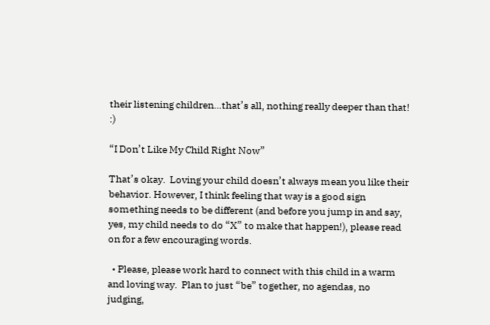their listening children…that’s all, nothing really deeper than that!  :)

“I Don’t Like My Child Right Now”

That’s okay.  Loving your child doesn’t always mean you like their behavior. However, I think feeling that way is a good sign something needs to be different (and before you jump in and say, yes, my child needs to do “X” to make that happen!), please read on for a few encouraging words.

  • Please, please work hard to connect with this child in a warm and loving way.  Plan to just “be” together, no agendas, no judging,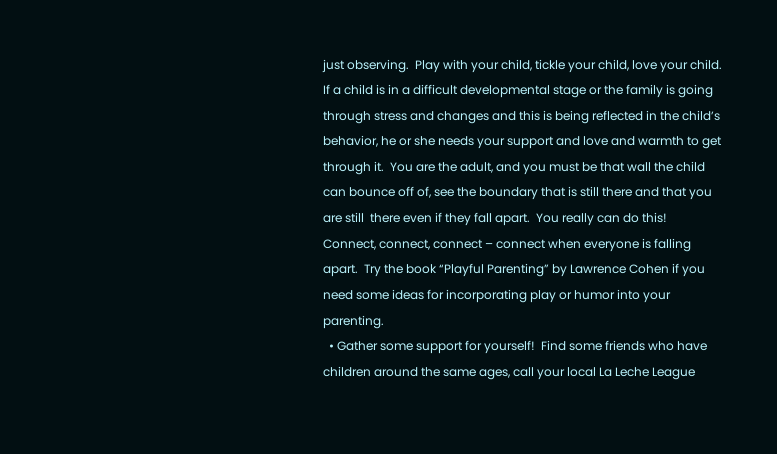just observing.  Play with your child, tickle your child, love your child.  If a child is in a difficult developmental stage or the family is going through stress and changes and this is being reflected in the child’s behavior, he or she needs your support and love and warmth to get through it.  You are the adult, and you must be that wall the child can bounce off of, see the boundary that is still there and that you are still  there even if they fall apart.  You really can do this!   Connect, connect, connect – connect when everyone is falling apart.  Try the book “Playful Parenting” by Lawrence Cohen if you need some ideas for incorporating play or humor into your parenting.
  • Gather some support for yourself!  Find some friends who have children around the same ages, call your local La Leche League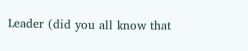Leader (did you all know that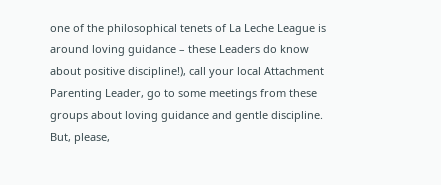one of the philosophical tenets of La Leche League is around loving guidance – these Leaders do know about positive discipline!), call your local Attachment Parenting Leader, go to some meetings from these groups about loving guidance and gentle discipline.  But, please,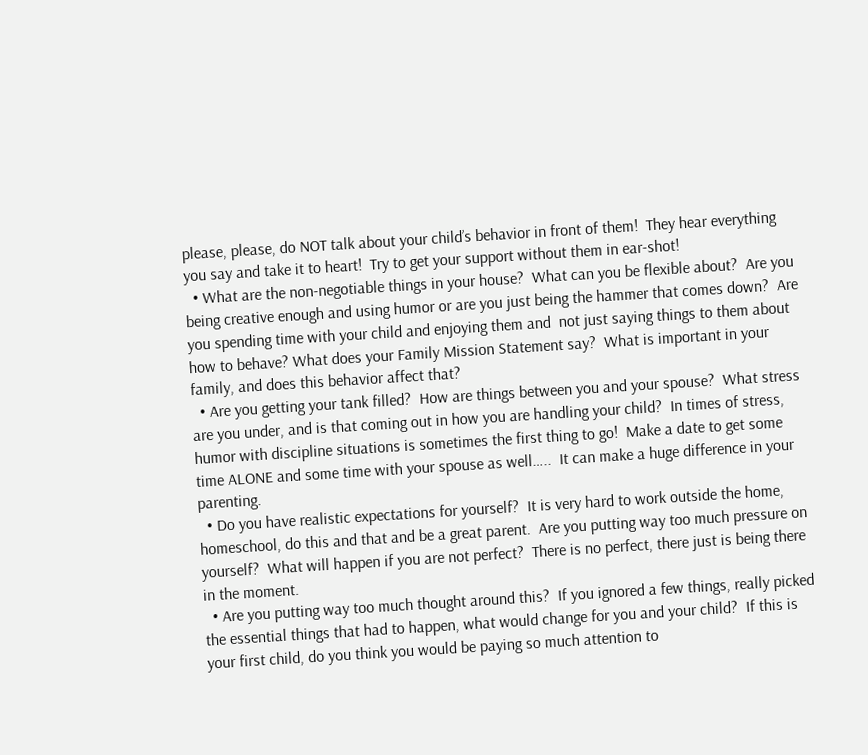please, please, do NOT talk about your child’s behavior in front of them!  They hear everything you say and take it to heart!  Try to get your support without them in ear-shot!
  • What are the non-negotiable things in your house?  What can you be flexible about?  Are you being creative enough and using humor or are you just being the hammer that comes down?  Are you spending time with your child and enjoying them and  not just saying things to them about how to behave? What does your Family Mission Statement say?  What is important in your family, and does this behavior affect that?
  • Are you getting your tank filled?  How are things between you and your spouse?  What stress are you under, and is that coming out in how you are handling your child?  In times of stress, humor with discipline situations is sometimes the first thing to go!  Make a date to get some time ALONE and some time with your spouse as well…..  It can make a huge difference in your parenting.
  • Do you have realistic expectations for yourself?  It is very hard to work outside the home, homeschool, do this and that and be a great parent.  Are you putting way too much pressure on yourself?  What will happen if you are not perfect?  There is no perfect, there just is being there in the moment.
  • Are you putting way too much thought around this?  If you ignored a few things, really picked the essential things that had to happen, what would change for you and your child?  If this is your first child, do you think you would be paying so much attention to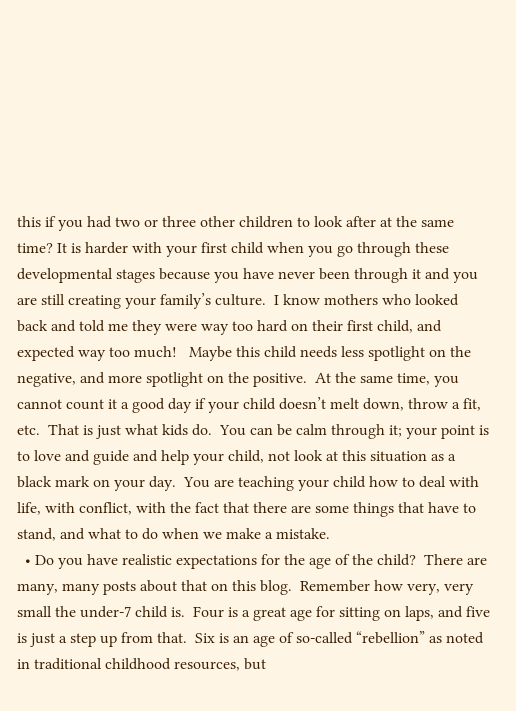this if you had two or three other children to look after at the same time? It is harder with your first child when you go through these developmental stages because you have never been through it and you are still creating your family’s culture.  I know mothers who looked back and told me they were way too hard on their first child, and expected way too much!   Maybe this child needs less spotlight on the negative, and more spotlight on the positive.  At the same time, you cannot count it a good day if your child doesn’t melt down, throw a fit, etc.  That is just what kids do.  You can be calm through it; your point is to love and guide and help your child, not look at this situation as a black mark on your day.  You are teaching your child how to deal with life, with conflict, with the fact that there are some things that have to stand, and what to do when we make a mistake.
  • Do you have realistic expectations for the age of the child?  There are many, many posts about that on this blog.  Remember how very, very small the under-7 child is.  Four is a great age for sitting on laps, and five is just a step up from that.  Six is an age of so-called “rebellion” as noted in traditional childhood resources, but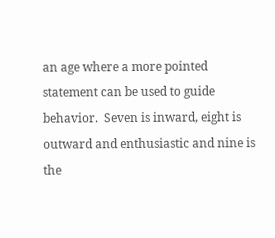an age where a more pointed statement can be used to guide behavior.  Seven is inward, eight is outward and enthusiastic and nine is the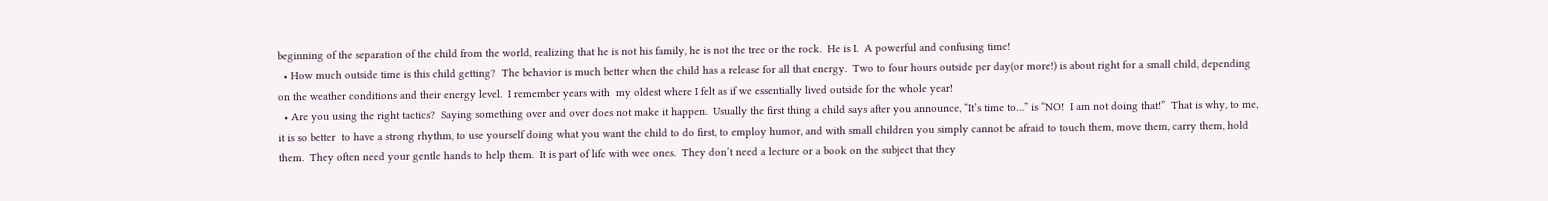beginning of the separation of the child from the world, realizing that he is not his family, he is not the tree or the rock.  He is I.  A powerful and confusing time!
  • How much outside time is this child getting?  The behavior is much better when the child has a release for all that energy.  Two to four hours outside per day(or more!) is about right for a small child, depending on the weather conditions and their energy level.  I remember years with  my oldest where I felt as if we essentially lived outside for the whole year!
  • Are you using the right tactics?  Saying something over and over does not make it happen.  Usually the first thing a child says after you announce, “It’s time to…” is “NO!  I am not doing that!”  That is why, to me, it is so better  to have a strong rhythm, to use yourself doing what you want the child to do first, to employ humor, and with small children you simply cannot be afraid to touch them, move them, carry them, hold them.  They often need your gentle hands to help them.  It is part of life with wee ones.  They don’t need a lecture or a book on the subject that they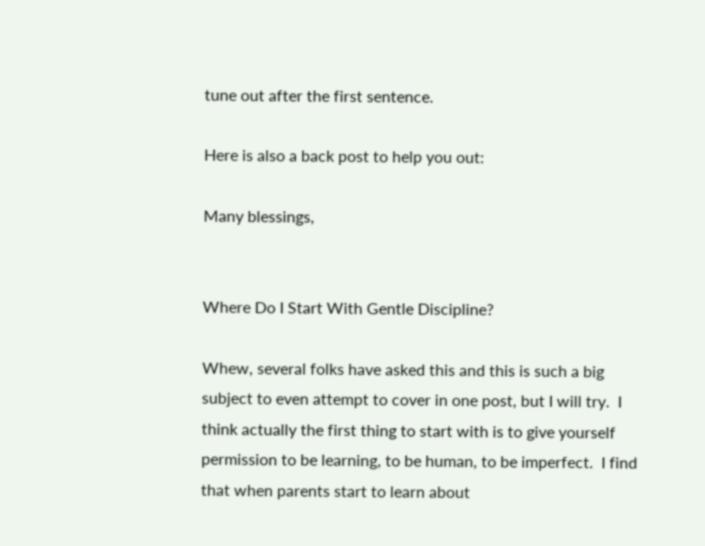tune out after the first sentence.

Here is also a back post to help you out:

Many blessings,


Where Do I Start With Gentle Discipline?

Whew, several folks have asked this and this is such a big subject to even attempt to cover in one post, but I will try.  I think actually the first thing to start with is to give yourself permission to be learning, to be human, to be imperfect.  I find that when parents start to learn about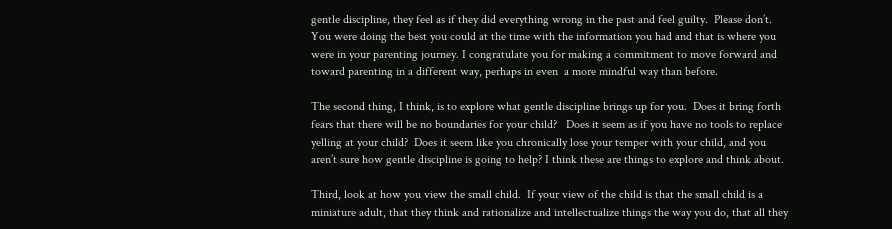gentle discipline, they feel as if they did everything wrong in the past and feel guilty.  Please don’t.  You were doing the best you could at the time with the information you had and that is where you were in your parenting journey. I congratulate you for making a commitment to move forward and toward parenting in a different way, perhaps in even  a more mindful way than before.

The second thing, I think, is to explore what gentle discipline brings up for you.  Does it bring forth fears that there will be no boundaries for your child?   Does it seem as if you have no tools to replace yelling at your child?  Does it seem like you chronically lose your temper with your child, and you aren’t sure how gentle discipline is going to help? I think these are things to explore and think about.

Third, look at how you view the small child.  If your view of the child is that the small child is a miniature adult, that they think and rationalize and intellectualize things the way you do, that all they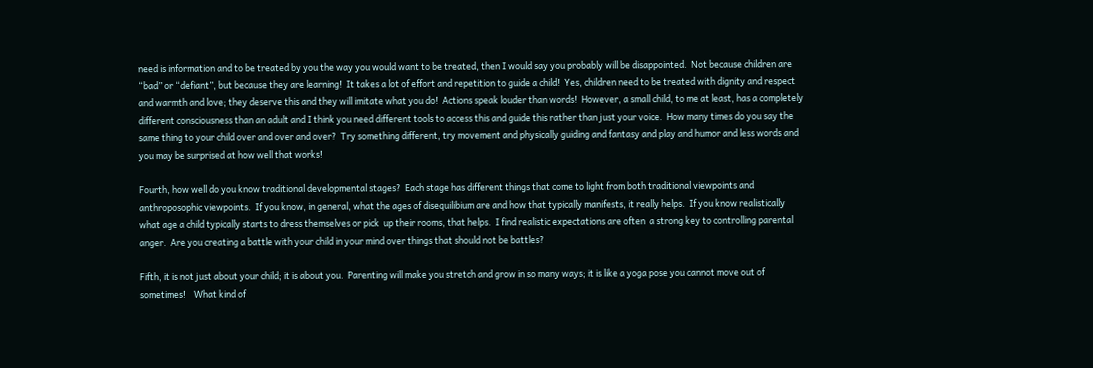need is information and to be treated by you the way you would want to be treated, then I would say you probably will be disappointed.  Not because children are “bad” or “defiant”, but because they are learning!  It takes a lot of effort and repetition to guide a child!  Yes, children need to be treated with dignity and respect and warmth and love; they deserve this and they will imitate what you do!  Actions speak louder than words!  However, a small child, to me at least, has a completely different consciousness than an adult and I think you need different tools to access this and guide this rather than just your voice.  How many times do you say the same thing to your child over and over and over?  Try something different, try movement and physically guiding and fantasy and play and humor and less words and you may be surprised at how well that works!

Fourth, how well do you know traditional developmental stages?  Each stage has different things that come to light from both traditional viewpoints and anthroposophic viewpoints.  If you know, in general, what the ages of disequilibium are and how that typically manifests, it really helps.  If you know realistically what age a child typically starts to dress themselves or pick  up their rooms, that helps.  I find realistic expectations are often  a strong key to controlling parental anger.  Are you creating a battle with your child in your mind over things that should not be battles?

Fifth, it is not just about your child; it is about you.  Parenting will make you stretch and grow in so many ways; it is like a yoga pose you cannot move out of sometimes!    What kind of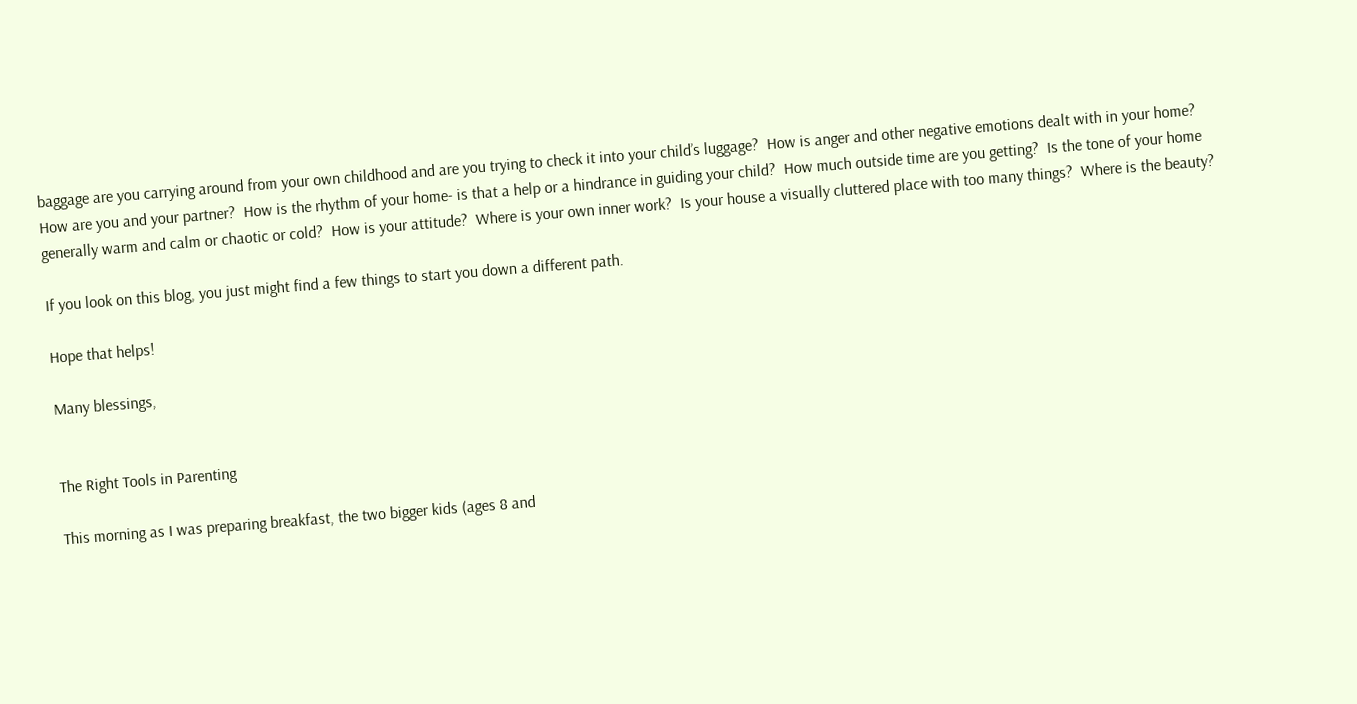baggage are you carrying around from your own childhood and are you trying to check it into your child’s luggage?  How is anger and other negative emotions dealt with in your home?  How are you and your partner?  How is the rhythm of your home- is that a help or a hindrance in guiding your child?  How much outside time are you getting?  Is the tone of your home generally warm and calm or chaotic or cold?  How is your attitude?  Where is your own inner work?  Is your house a visually cluttered place with too many things?  Where is the beauty?

If you look on this blog, you just might find a few things to start you down a different path.

Hope that helps!

Many blessings,


The Right Tools in Parenting

This morning as I was preparing breakfast, the two bigger kids (ages 8 and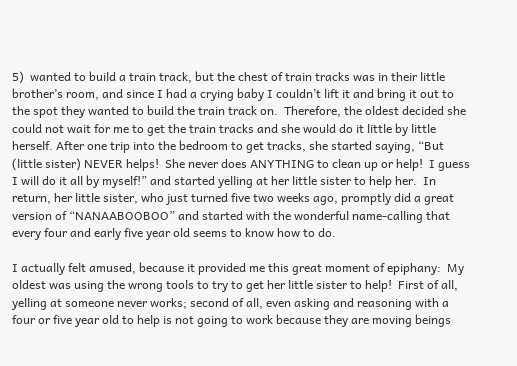5)  wanted to build a train track, but the chest of train tracks was in their little brother’s room, and since I had a crying baby I couldn’t lift it and bring it out to the spot they wanted to build the train track on.  Therefore, the oldest decided she could not wait for me to get the train tracks and she would do it little by little herself. After one trip into the bedroom to get tracks, she started saying, “But (little sister) NEVER helps!  She never does ANYTHING to clean up or help!  I guess I will do it all by myself!” and started yelling at her little sister to help her.  In return, her little sister, who just turned five two weeks ago, promptly did a great version of “NANAABOOBOO” and started with the wonderful name-calling that every four and early five year old seems to know how to do.

I actually felt amused, because it provided me this great moment of epiphany:  My oldest was using the wrong tools to try to get her little sister to help!  First of all, yelling at someone never works; second of all, even asking and reasoning with a four or five year old to help is not going to work because they are moving beings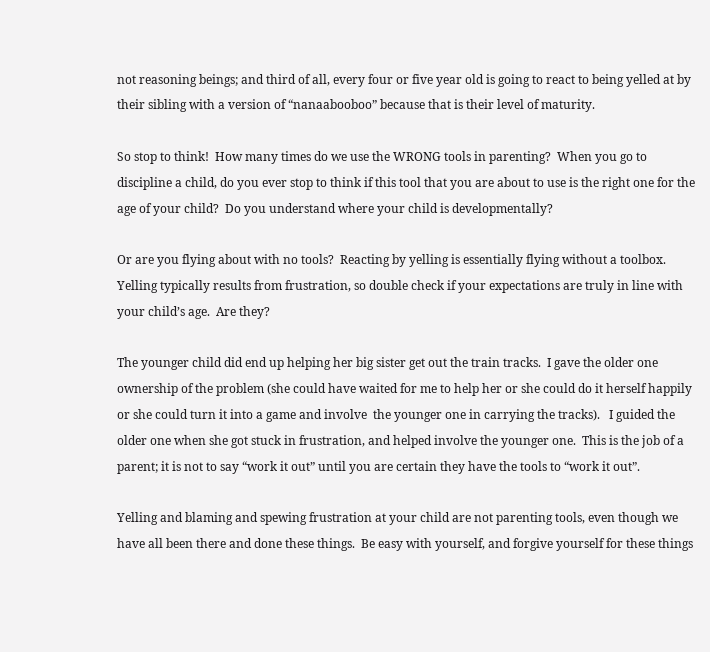not reasoning beings; and third of all, every four or five year old is going to react to being yelled at by their sibling with a version of “nanaabooboo” because that is their level of maturity.

So stop to think!  How many times do we use the WRONG tools in parenting?  When you go to discipline a child, do you ever stop to think if this tool that you are about to use is the right one for the age of your child?  Do you understand where your child is developmentally?

Or are you flying about with no tools?  Reacting by yelling is essentially flying without a toolbox.  Yelling typically results from frustration, so double check if your expectations are truly in line with your child’s age.  Are they?

The younger child did end up helping her big sister get out the train tracks.  I gave the older one ownership of the problem (she could have waited for me to help her or she could do it herself happily or she could turn it into a game and involve  the younger one in carrying the tracks).   I guided the older one when she got stuck in frustration, and helped involve the younger one.  This is the job of a parent; it is not to say “work it out” until you are certain they have the tools to “work it out”.

Yelling and blaming and spewing frustration at your child are not parenting tools, even though we have all been there and done these things.  Be easy with yourself, and forgive yourself for these things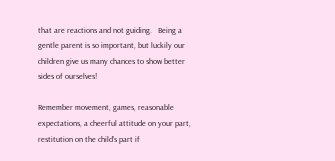that are reactions and not guiding.   Being a gentle parent is so important, but luckily our children give us many chances to show better sides of ourselves!

Remember movement, games, reasonable expectations, a cheerful attitude on your part, restitution on the child’s part if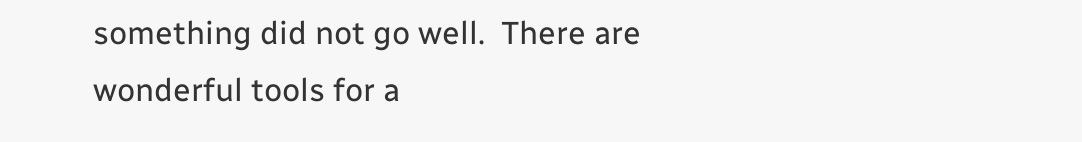something did not go well.  There are wonderful tools for a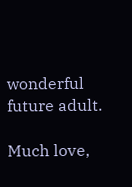wonderful future adult.

Much love,